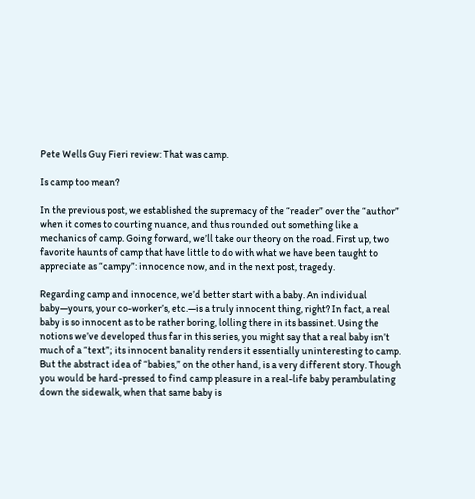Pete Wells Guy Fieri review: That was camp.

Is camp too mean?

In the previous post, we established the supremacy of the “reader” over the “author” when it comes to courting nuance, and thus rounded out something like a mechanics of camp. Going forward, we’ll take our theory on the road. First up, two favorite haunts of camp that have little to do with what we have been taught to appreciate as “campy”: innocence now, and in the next post, tragedy.

Regarding camp and innocence, we’d better start with a baby. An individual baby—yours, your co-worker’s, etc.—is a truly innocent thing, right? In fact, a real baby is so innocent as to be rather boring, lolling there in its bassinet. Using the notions we’ve developed thus far in this series, you might say that a real baby isn’t much of a “text”; its innocent banality renders it essentially uninteresting to camp. But the abstract idea of “babies,” on the other hand, is a very different story. Though you would be hard-pressed to find camp pleasure in a real-life baby perambulating down the sidewalk, when that same baby is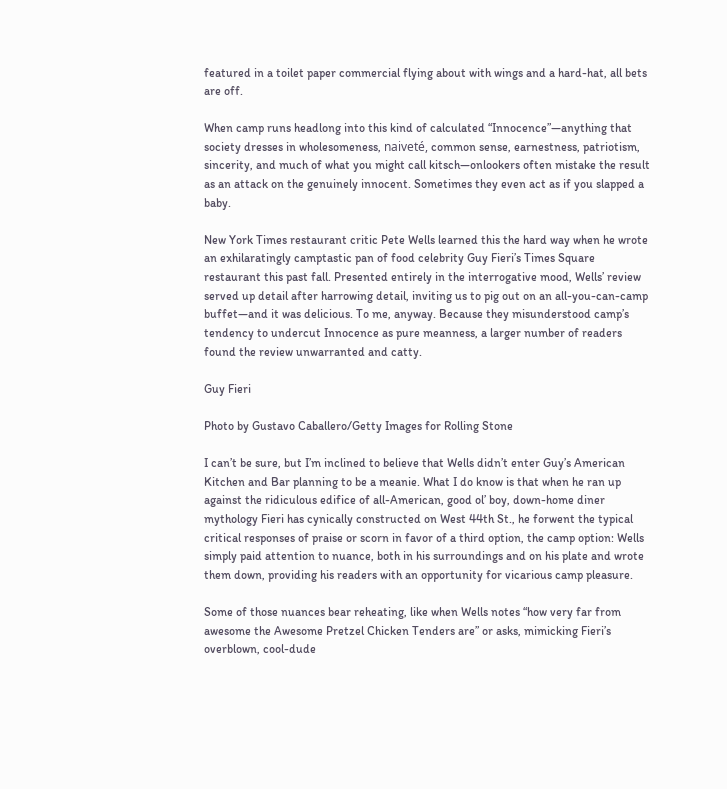featured in a toilet paper commercial flying about with wings and a hard-hat, all bets are off.

When camp runs headlong into this kind of calculated “Innocence”—anything that society dresses in wholesomeness, naiveté, common sense, earnestness, patriotism, sincerity, and much of what you might call kitsch—onlookers often mistake the result as an attack on the genuinely innocent. Sometimes they even act as if you slapped a baby.

New York Times restaurant critic Pete Wells learned this the hard way when he wrote an exhilaratingly camptastic pan of food celebrity Guy Fieri’s Times Square restaurant this past fall. Presented entirely in the interrogative mood, Wells’ review served up detail after harrowing detail, inviting us to pig out on an all-you-can-camp buffet—and it was delicious. To me, anyway. Because they misunderstood camp’s tendency to undercut Innocence as pure meanness, a larger number of readers found the review unwarranted and catty.

Guy Fieri

Photo by Gustavo Caballero/Getty Images for Rolling Stone

I can’t be sure, but I’m inclined to believe that Wells didn’t enter Guy’s American Kitchen and Bar planning to be a meanie. What I do know is that when he ran up against the ridiculous edifice of all-American, good ol’ boy, down-home diner mythology Fieri has cynically constructed on West 44th St., he forwent the typical critical responses of praise or scorn in favor of a third option, the camp option: Wells simply paid attention to nuance, both in his surroundings and on his plate and wrote them down, providing his readers with an opportunity for vicarious camp pleasure.

Some of those nuances bear reheating, like when Wells notes “how very far from awesome the Awesome Pretzel Chicken Tenders are” or asks, mimicking Fieri’s overblown, cool-dude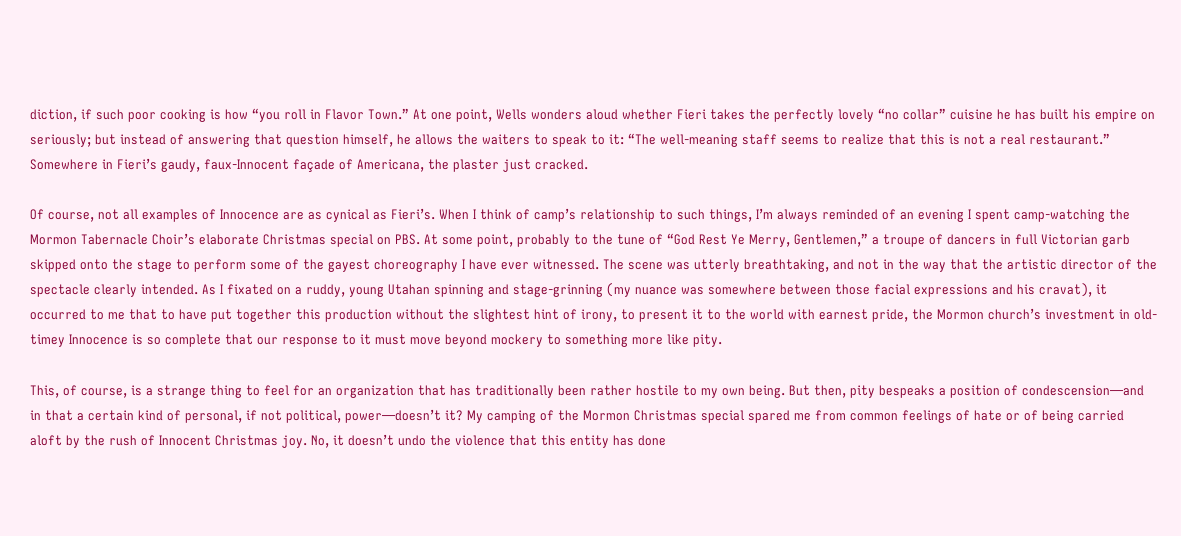diction, if such poor cooking is how “you roll in Flavor Town.” At one point, Wells wonders aloud whether Fieri takes the perfectly lovely “no collar” cuisine he has built his empire on seriously; but instead of answering that question himself, he allows the waiters to speak to it: “The well-meaning staff seems to realize that this is not a real restaurant.” Somewhere in Fieri’s gaudy, faux-Innocent façade of Americana, the plaster just cracked.

Of course, not all examples of Innocence are as cynical as Fieri’s. When I think of camp’s relationship to such things, I’m always reminded of an evening I spent camp-watching the Mormon Tabernacle Choir’s elaborate Christmas special on PBS. At some point, probably to the tune of “God Rest Ye Merry, Gentlemen,” a troupe of dancers in full Victorian garb skipped onto the stage to perform some of the gayest choreography I have ever witnessed. The scene was utterly breathtaking, and not in the way that the artistic director of the spectacle clearly intended. As I fixated on a ruddy, young Utahan spinning and stage-grinning (my nuance was somewhere between those facial expressions and his cravat), it occurred to me that to have put together this production without the slightest hint of irony, to present it to the world with earnest pride, the Mormon church’s investment in old-timey Innocence is so complete that our response to it must move beyond mockery to something more like pity.

This, of course, is a strange thing to feel for an organization that has traditionally been rather hostile to my own being. But then, pity bespeaks a position of condescension—and in that a certain kind of personal, if not political, power—doesn’t it? My camping of the Mormon Christmas special spared me from common feelings of hate or of being carried aloft by the rush of Innocent Christmas joy. No, it doesn’t undo the violence that this entity has done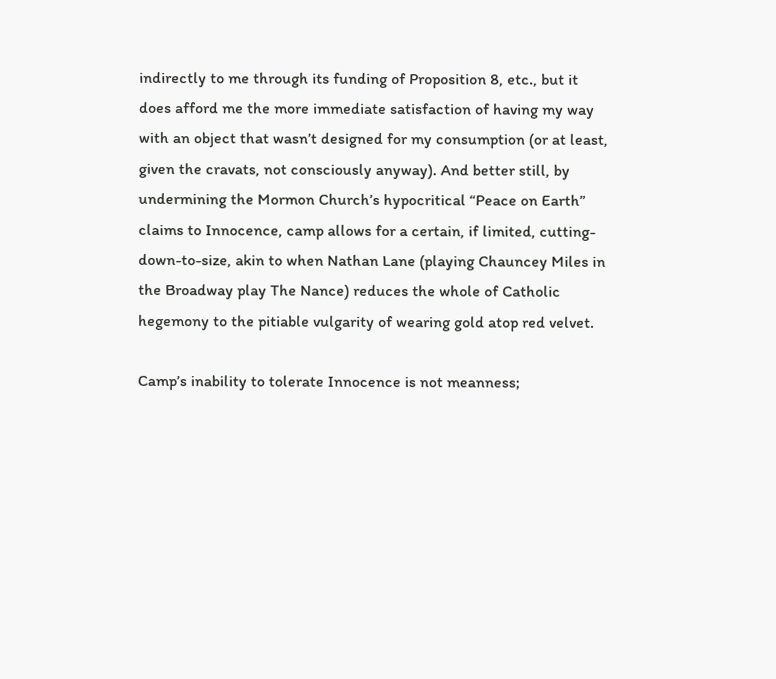indirectly to me through its funding of Proposition 8, etc., but it does afford me the more immediate satisfaction of having my way with an object that wasn’t designed for my consumption (or at least, given the cravats, not consciously anyway). And better still, by undermining the Mormon Church’s hypocritical “Peace on Earth” claims to Innocence, camp allows for a certain, if limited, cutting-down-to-size, akin to when Nathan Lane (playing Chauncey Miles in the Broadway play The Nance) reduces the whole of Catholic hegemony to the pitiable vulgarity of wearing gold atop red velvet.

Camp’s inability to tolerate Innocence is not meanness;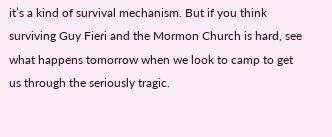it’s a kind of survival mechanism. But if you think surviving Guy Fieri and the Mormon Church is hard, see what happens tomorrow when we look to camp to get us through the seriously tragic.